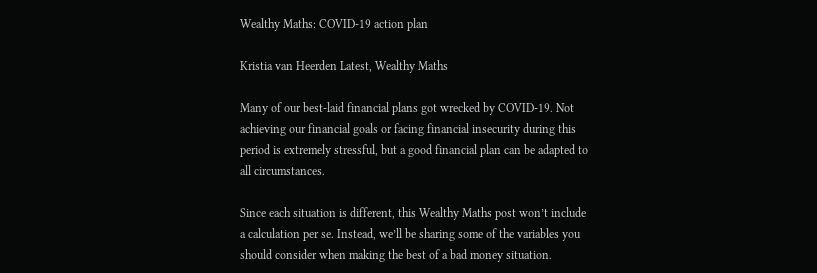Wealthy Maths: COVID-19 action plan

Kristia van Heerden Latest, Wealthy Maths

Many of our best-laid financial plans got wrecked by COVID-19. Not achieving our financial goals or facing financial insecurity during this period is extremely stressful, but a good financial plan can be adapted to all circumstances.

Since each situation is different, this Wealthy Maths post won’t include a calculation per se. Instead, we’ll be sharing some of the variables you should consider when making the best of a bad money situation.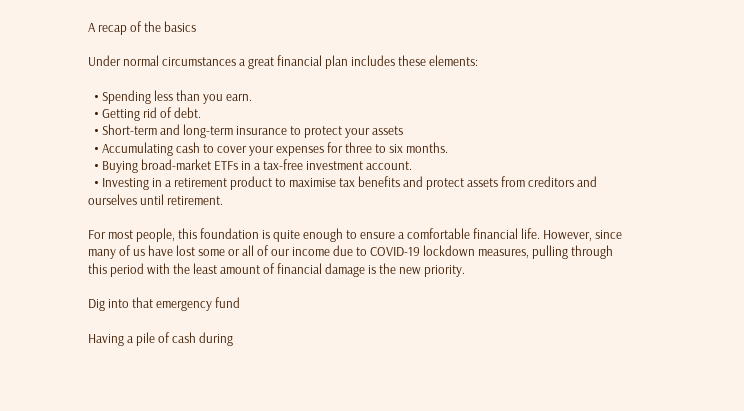A recap of the basics

Under normal circumstances a great financial plan includes these elements:

  • Spending less than you earn.
  • Getting rid of debt.
  • Short-term and long-term insurance to protect your assets
  • Accumulating cash to cover your expenses for three to six months.
  • Buying broad-market ETFs in a tax-free investment account.
  • Investing in a retirement product to maximise tax benefits and protect assets from creditors and ourselves until retirement.

For most people, this foundation is quite enough to ensure a comfortable financial life. However, since many of us have lost some or all of our income due to COVID-19 lockdown measures, pulling through this period with the least amount of financial damage is the new priority.

Dig into that emergency fund

Having a pile of cash during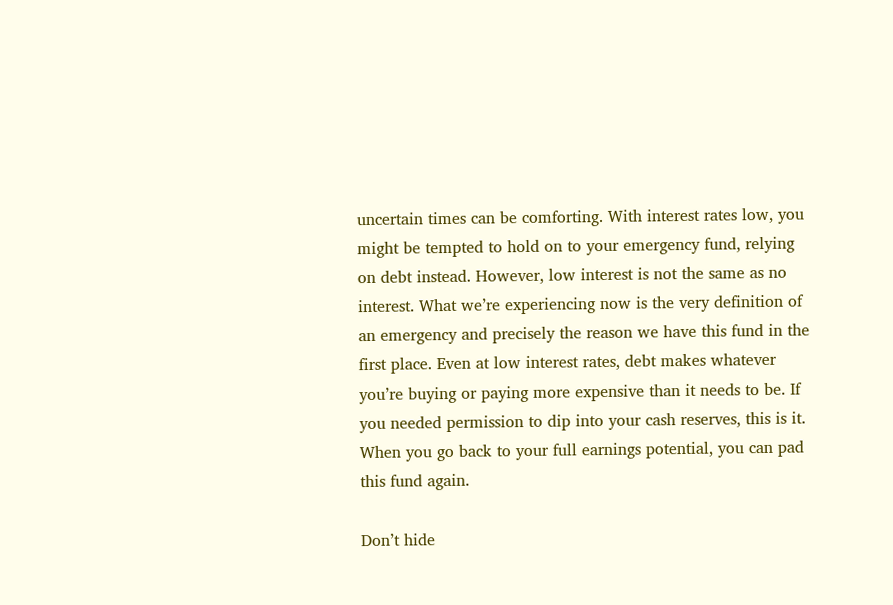uncertain times can be comforting. With interest rates low, you might be tempted to hold on to your emergency fund, relying on debt instead. However, low interest is not the same as no interest. What we’re experiencing now is the very definition of an emergency and precisely the reason we have this fund in the first place. Even at low interest rates, debt makes whatever you’re buying or paying more expensive than it needs to be. If you needed permission to dip into your cash reserves, this is it. When you go back to your full earnings potential, you can pad this fund again.

Don’t hide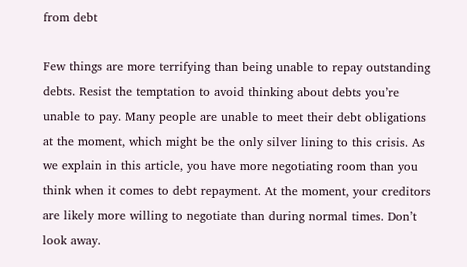from debt

Few things are more terrifying than being unable to repay outstanding debts. Resist the temptation to avoid thinking about debts you’re unable to pay. Many people are unable to meet their debt obligations at the moment, which might be the only silver lining to this crisis. As we explain in this article, you have more negotiating room than you think when it comes to debt repayment. At the moment, your creditors are likely more willing to negotiate than during normal times. Don’t look away.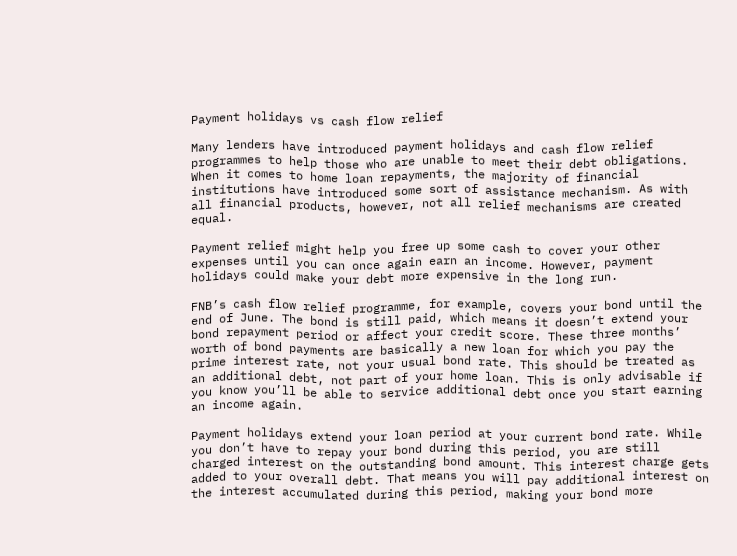Payment holidays vs cash flow relief

Many lenders have introduced payment holidays and cash flow relief programmes to help those who are unable to meet their debt obligations. When it comes to home loan repayments, the majority of financial institutions have introduced some sort of assistance mechanism. As with all financial products, however, not all relief mechanisms are created equal.

Payment relief might help you free up some cash to cover your other expenses until you can once again earn an income. However, payment holidays could make your debt more expensive in the long run.

FNB’s cash flow relief programme, for example, covers your bond until the end of June. The bond is still paid, which means it doesn’t extend your bond repayment period or affect your credit score. These three months’ worth of bond payments are basically a new loan for which you pay the prime interest rate, not your usual bond rate. This should be treated as an additional debt, not part of your home loan. This is only advisable if you know you’ll be able to service additional debt once you start earning an income again.

Payment holidays extend your loan period at your current bond rate. While you don’t have to repay your bond during this period, you are still charged interest on the outstanding bond amount. This interest charge gets added to your overall debt. That means you will pay additional interest on the interest accumulated during this period, making your bond more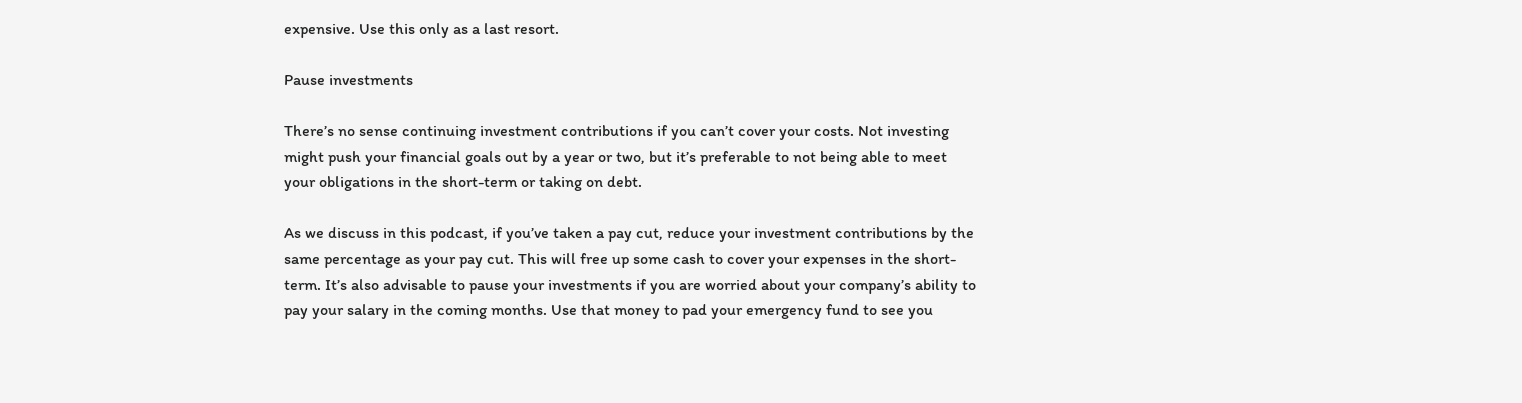expensive. Use this only as a last resort.

Pause investments

There’s no sense continuing investment contributions if you can’t cover your costs. Not investing might push your financial goals out by a year or two, but it’s preferable to not being able to meet your obligations in the short-term or taking on debt.

As we discuss in this podcast, if you’ve taken a pay cut, reduce your investment contributions by the same percentage as your pay cut. This will free up some cash to cover your expenses in the short-term. It’s also advisable to pause your investments if you are worried about your company’s ability to pay your salary in the coming months. Use that money to pad your emergency fund to see you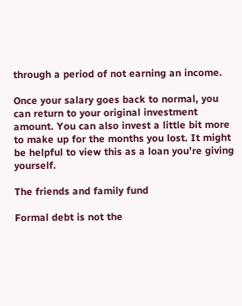through a period of not earning an income.

Once your salary goes back to normal, you can return to your original investment amount. You can also invest a little bit more to make up for the months you lost. It might be helpful to view this as a loan you’re giving yourself.

The friends and family fund

Formal debt is not the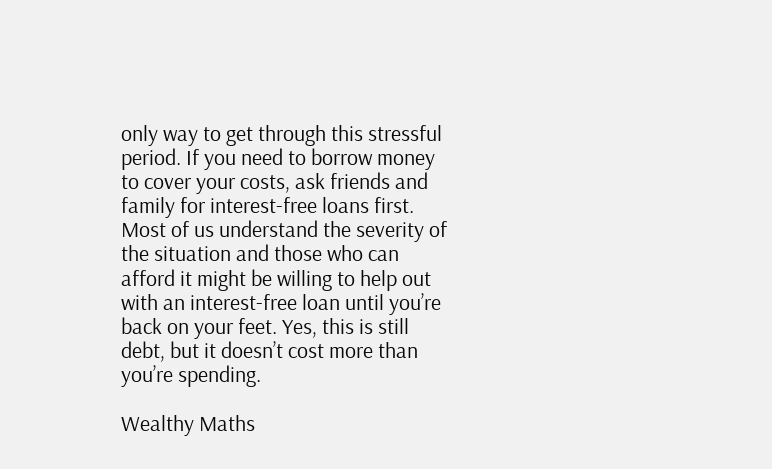only way to get through this stressful period. If you need to borrow money to cover your costs, ask friends and family for interest-free loans first. Most of us understand the severity of the situation and those who can afford it might be willing to help out with an interest-free loan until you’re back on your feet. Yes, this is still debt, but it doesn’t cost more than you’re spending.

Wealthy Maths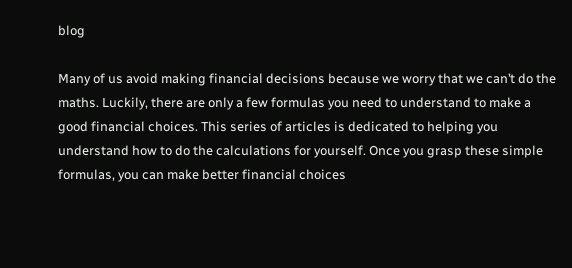blog

Many of us avoid making financial decisions because we worry that we can’t do the maths. Luckily, there are only a few formulas you need to understand to make a good financial choices. This series of articles is dedicated to helping you understand how to do the calculations for yourself. Once you grasp these simple formulas, you can make better financial choices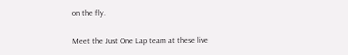on the fly.

Meet the Just One Lap team at these live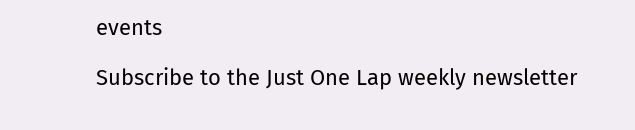events

Subscribe to the Just One Lap weekly newsletter